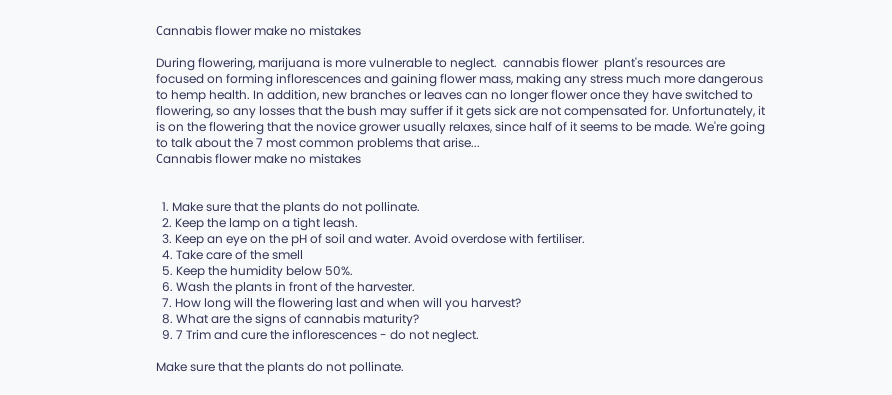Сannabis flower make no mistakes

During flowering, marijuana is more vulnerable to neglect.  cannabis flower  plant's resources are focused on forming inflorescences and gaining flower mass, making any stress much more dangerous to hemp health. In addition, new branches or leaves can no longer flower once they have switched to flowering, so any losses that the bush may suffer if it gets sick are not compensated for. Unfortunately, it is on the flowering that the novice grower usually relaxes, since half of it seems to be made. We're going to talk about the 7 most common problems that arise...
Сannabis flower make no mistakes


  1. Make sure that the plants do not pollinate.
  2. Keep the lamp on a tight leash.
  3. Keep an eye on the pH of soil and water. Avoid overdose with fertiliser.
  4. Take care of the smell
  5. Keep the humidity below 50%.
  6. Wash the plants in front of the harvester.
  7. How long will the flowering last and when will you harvest?
  8. What are the signs of cannabis maturity?
  9. 7 Trim and cure the inflorescences - do not neglect.

Make sure that the plants do not pollinate.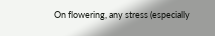On flowering, any stress (especially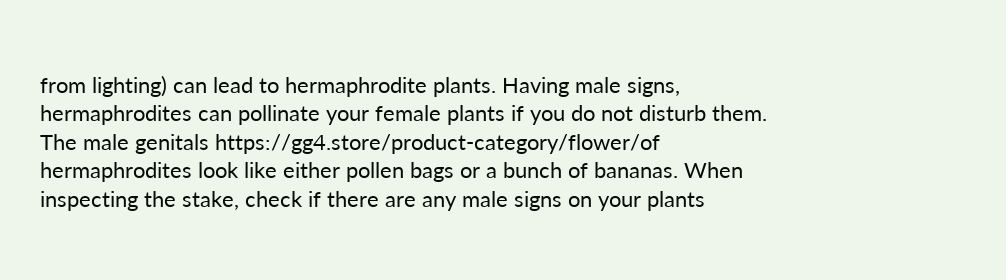from lighting) can lead to hermaphrodite plants. Having male signs, hermaphrodites can pollinate your female plants if you do not disturb them. The male genitals https://gg4.store/product-category/flower/of hermaphrodites look like either pollen bags or a bunch of bananas. When inspecting the stake, check if there are any male signs on your plants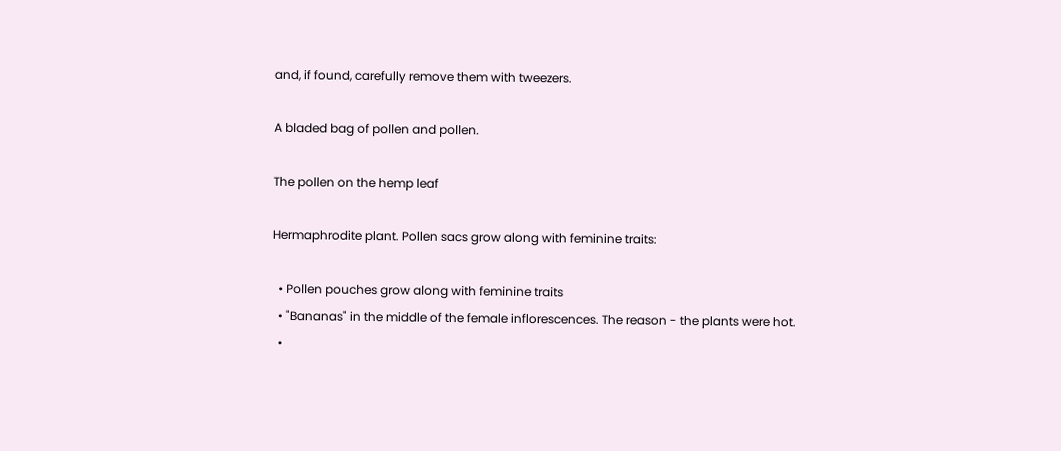and, if found, carefully remove them with tweezers.

A bladed bag of pollen and pollen.

The pollen on the hemp leaf

Hermaphrodite plant. Pollen sacs grow along with feminine traits:

  • Pollen pouches grow along with feminine traits
  • "Bananas" in the middle of the female inflorescences. The reason - the plants were hot.
  •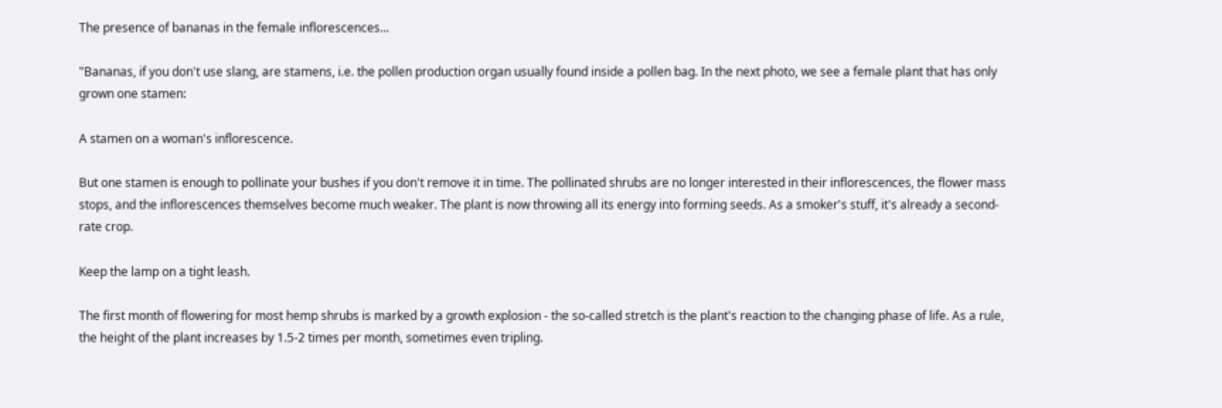The presence of bananas in the female inflorescences...

"Bananas, if you don't use slang, are stamens, i.e. the pollen production organ usually found inside a pollen bag. In the next photo, we see a female plant that has only grown one stamen:

A stamen on a woman's inflorescence.

But one stamen is enough to pollinate your bushes if you don't remove it in time. The pollinated shrubs are no longer interested in their inflorescences, the flower mass stops, and the inflorescences themselves become much weaker. The plant is now throwing all its energy into forming seeds. As a smoker's stuff, it's already a second-rate crop.

Keep the lamp on a tight leash.

The first month of flowering for most hemp shrubs is marked by a growth explosion - the so-called stretch is the plant's reaction to the changing phase of life. As a rule, the height of the plant increases by 1.5-2 times per month, sometimes even tripling.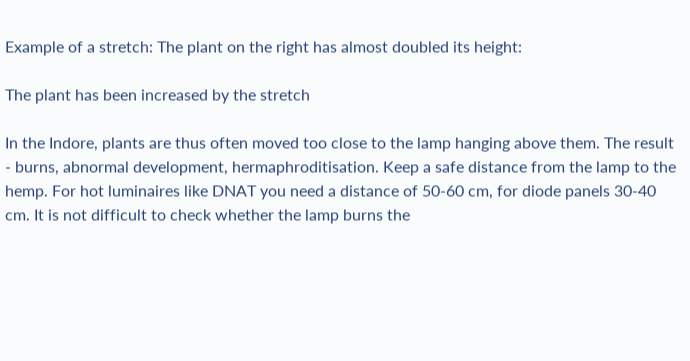Example of a stretch: The plant on the right has almost doubled its height:

The plant has been increased by the stretch

In the Indore, plants are thus often moved too close to the lamp hanging above them. The result - burns, abnormal development, hermaphroditisation. Keep a safe distance from the lamp to the hemp. For hot luminaires like DNAT you need a distance of 50-60 cm, for diode panels 30-40 cm. It is not difficult to check whether the lamp burns the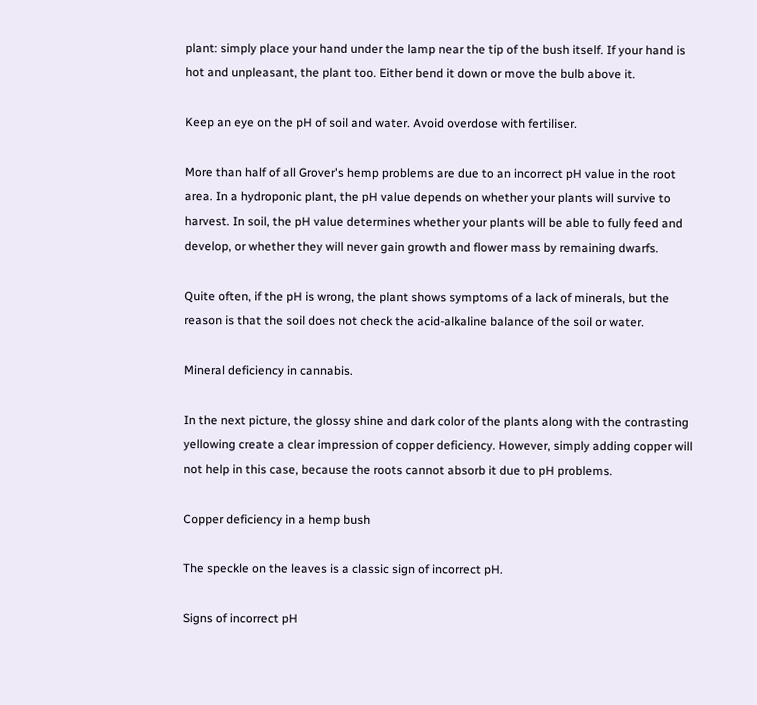plant: simply place your hand under the lamp near the tip of the bush itself. If your hand is hot and unpleasant, the plant too. Either bend it down or move the bulb above it.

Keep an eye on the pH of soil and water. Avoid overdose with fertiliser.

More than half of all Grover's hemp problems are due to an incorrect pH value in the root area. In a hydroponic plant, the pH value depends on whether your plants will survive to harvest. In soil, the pH value determines whether your plants will be able to fully feed and develop, or whether they will never gain growth and flower mass by remaining dwarfs.

Quite often, if the pH is wrong, the plant shows symptoms of a lack of minerals, but the reason is that the soil does not check the acid-alkaline balance of the soil or water.

Mineral deficiency in cannabis.

In the next picture, the glossy shine and dark color of the plants along with the contrasting yellowing create a clear impression of copper deficiency. However, simply adding copper will not help in this case, because the roots cannot absorb it due to pH problems.

Copper deficiency in a hemp bush

The speckle on the leaves is a classic sign of incorrect pH.

Signs of incorrect pH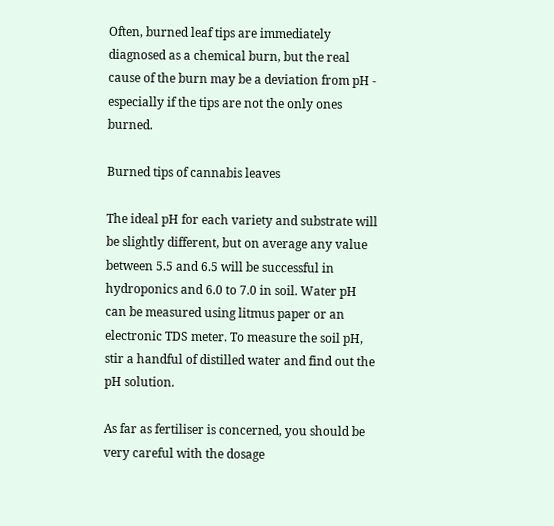Often, burned leaf tips are immediately diagnosed as a chemical burn, but the real cause of the burn may be a deviation from pH - especially if the tips are not the only ones burned.

Burned tips of cannabis leaves

The ideal pH for each variety and substrate will be slightly different, but on average any value between 5.5 and 6.5 will be successful in hydroponics and 6.0 to 7.0 in soil. Water pH can be measured using litmus paper or an electronic TDS meter. To measure the soil pH, stir a handful of distilled water and find out the pH solution.

As far as fertiliser is concerned, you should be very careful with the dosage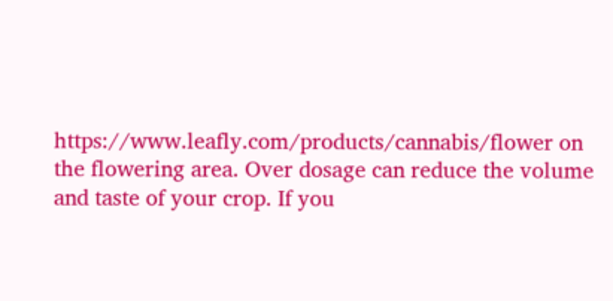https://www.leafly.com/products/cannabis/flower on the flowering area. Over dosage can reduce the volume and taste of your crop. If you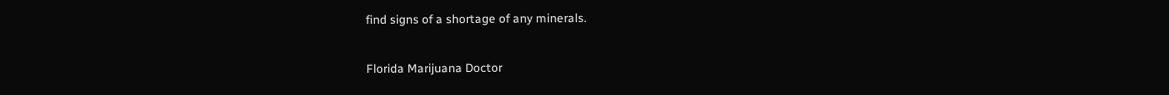find signs of a shortage of any minerals.

Florida Marijuana Doctor